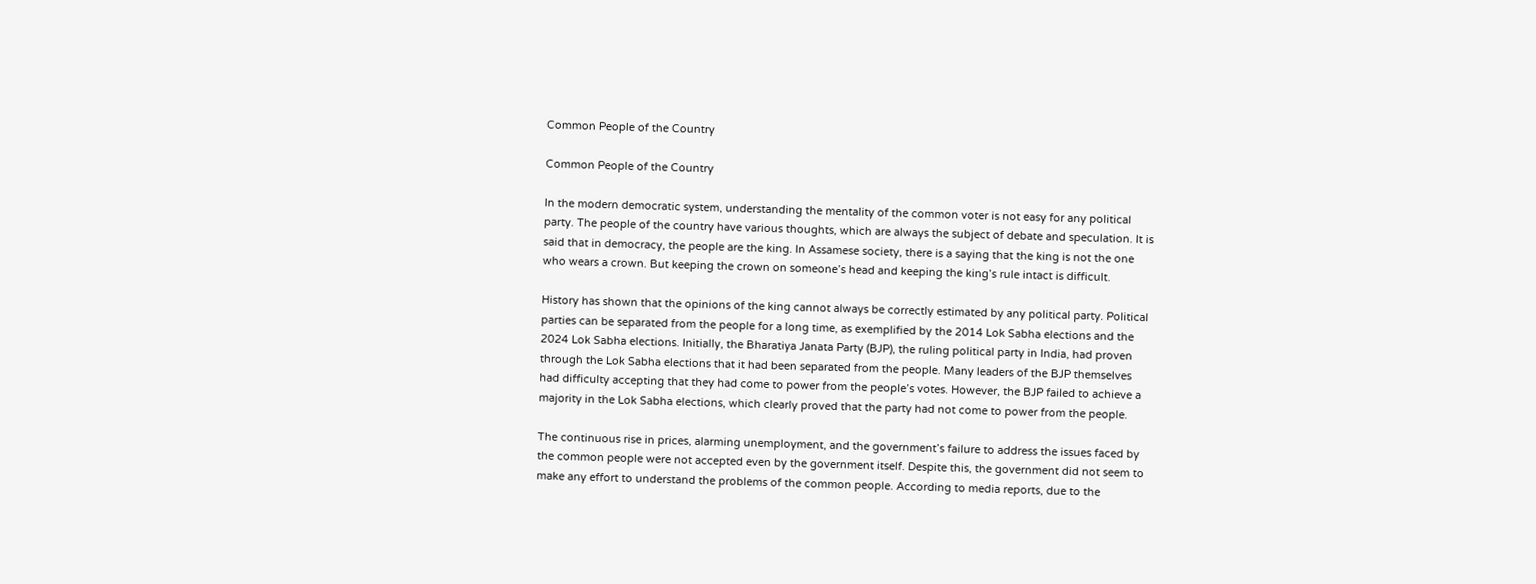Common People of the Country

Common People of the Country

In the modern democratic system, understanding the mentality of the common voter is not easy for any political party. The people of the country have various thoughts, which are always the subject of debate and speculation. It is said that in democracy, the people are the king. In Assamese society, there is a saying that the king is not the one who wears a crown. But keeping the crown on someone’s head and keeping the king’s rule intact is difficult.

History has shown that the opinions of the king cannot always be correctly estimated by any political party. Political parties can be separated from the people for a long time, as exemplified by the 2014 Lok Sabha elections and the 2024 Lok Sabha elections. Initially, the Bharatiya Janata Party (BJP), the ruling political party in India, had proven through the Lok Sabha elections that it had been separated from the people. Many leaders of the BJP themselves had difficulty accepting that they had come to power from the people’s votes. However, the BJP failed to achieve a majority in the Lok Sabha elections, which clearly proved that the party had not come to power from the people.

The continuous rise in prices, alarming unemployment, and the government’s failure to address the issues faced by the common people were not accepted even by the government itself. Despite this, the government did not seem to make any effort to understand the problems of the common people. According to media reports, due to the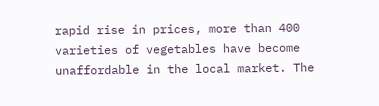rapid rise in prices, more than 400 varieties of vegetables have become unaffordable in the local market. The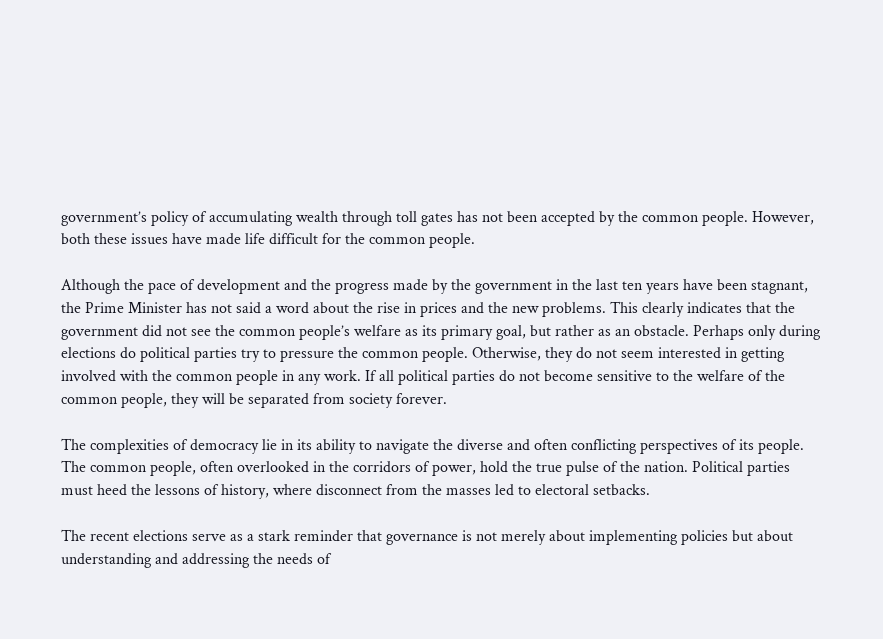government’s policy of accumulating wealth through toll gates has not been accepted by the common people. However, both these issues have made life difficult for the common people.

Although the pace of development and the progress made by the government in the last ten years have been stagnant, the Prime Minister has not said a word about the rise in prices and the new problems. This clearly indicates that the government did not see the common people’s welfare as its primary goal, but rather as an obstacle. Perhaps only during elections do political parties try to pressure the common people. Otherwise, they do not seem interested in getting involved with the common people in any work. If all political parties do not become sensitive to the welfare of the common people, they will be separated from society forever.

The complexities of democracy lie in its ability to navigate the diverse and often conflicting perspectives of its people. The common people, often overlooked in the corridors of power, hold the true pulse of the nation. Political parties must heed the lessons of history, where disconnect from the masses led to electoral setbacks.

The recent elections serve as a stark reminder that governance is not merely about implementing policies but about understanding and addressing the needs of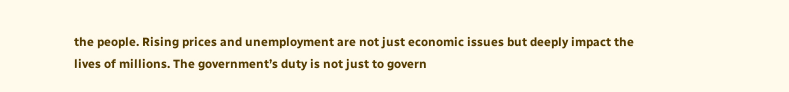the people. Rising prices and unemployment are not just economic issues but deeply impact the lives of millions. The government’s duty is not just to govern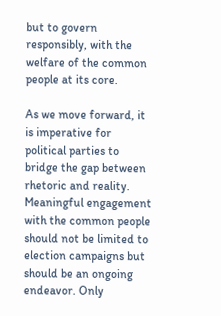but to govern responsibly, with the welfare of the common people at its core.

As we move forward, it is imperative for political parties to bridge the gap between rhetoric and reality. Meaningful engagement with the common people should not be limited to election campaigns but should be an ongoing endeavor. Only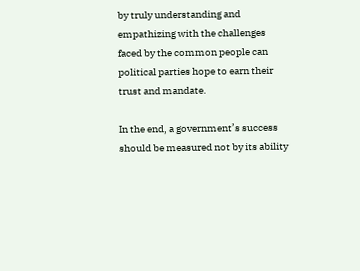by truly understanding and empathizing with the challenges faced by the common people can political parties hope to earn their trust and mandate.

In the end, a government’s success should be measured not by its ability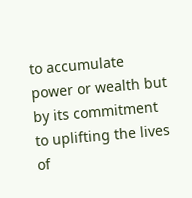to accumulate power or wealth but by its commitment to uplifting the lives of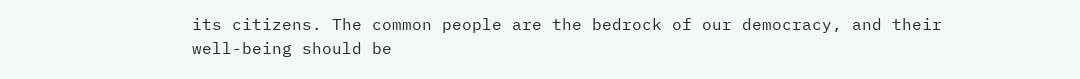its citizens. The common people are the bedrock of our democracy, and their well-being should be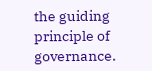the guiding principle of governance.